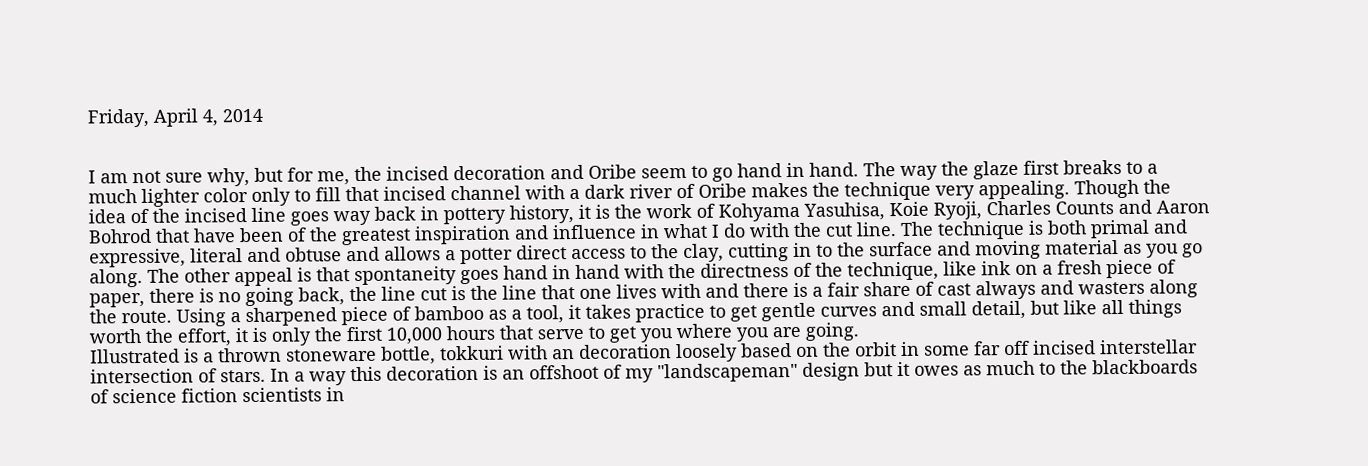Friday, April 4, 2014


I am not sure why, but for me, the incised decoration and Oribe seem to go hand in hand. The way the glaze first breaks to a much lighter color only to fill that incised channel with a dark river of Oribe makes the technique very appealing. Though the idea of the incised line goes way back in pottery history, it is the work of Kohyama Yasuhisa, Koie Ryoji, Charles Counts and Aaron Bohrod that have been of the greatest inspiration and influence in what I do with the cut line. The technique is both primal and expressive, literal and obtuse and allows a potter direct access to the clay, cutting in to the surface and moving material as you go along. The other appeal is that spontaneity goes hand in hand with the directness of the technique, like ink on a fresh piece of paper, there is no going back, the line cut is the line that one lives with and there is a fair share of cast always and wasters along the route. Using a sharpened piece of bamboo as a tool, it takes practice to get gentle curves and small detail, but like all things worth the effort, it is only the first 10,000 hours that serve to get you where you are going.
Illustrated is a thrown stoneware bottle, tokkuri with an decoration loosely based on the orbit in some far off incised interstellar intersection of stars. In a way this decoration is an offshoot of my "landscapeman" design but it owes as much to the blackboards of science fiction scientists in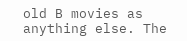old B movies as anything else. The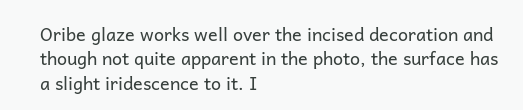Oribe glaze works well over the incised decoration and though not quite apparent in the photo, the surface has a slight iridescence to it. I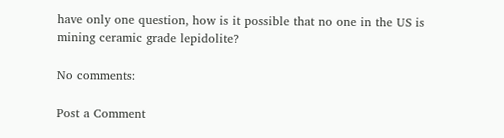have only one question, how is it possible that no one in the US is mining ceramic grade lepidolite?

No comments:

Post a Comment